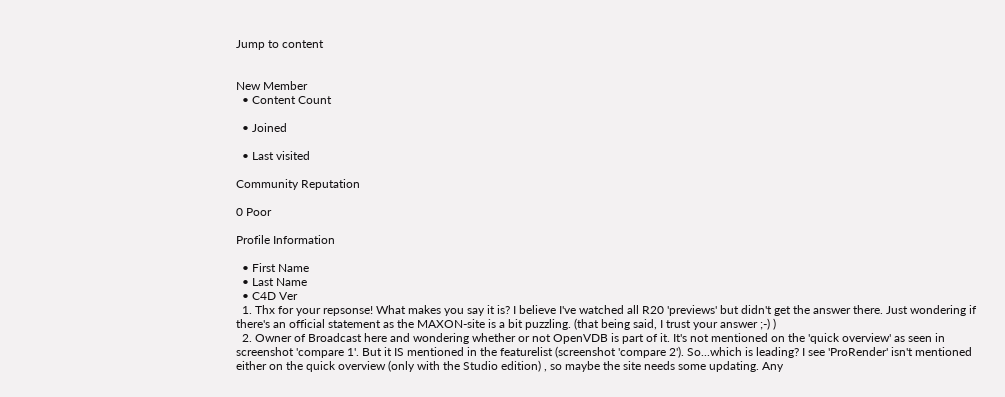Jump to content


New Member
  • Content Count

  • Joined

  • Last visited

Community Reputation

0 Poor

Profile Information

  • First Name
  • Last Name
  • C4D Ver
  1. Thx for your repsonse! What makes you say it is? I believe I've watched all R20 'previews' but didn't get the answer there. Just wondering if there's an official statement as the MAXON-site is a bit puzzling. (that being said, I trust your answer ;-) )
  2. Owner of Broadcast here and wondering whether or not OpenVDB is part of it. It's not mentioned on the 'quick overview' as seen in screenshot 'compare 1'. But it IS mentioned in the featurelist (screenshot 'compare 2'). So...which is leading? I see 'ProRender' isn't mentioned either on the quick overview (only with the Studio edition) , so maybe the site needs some updating. Any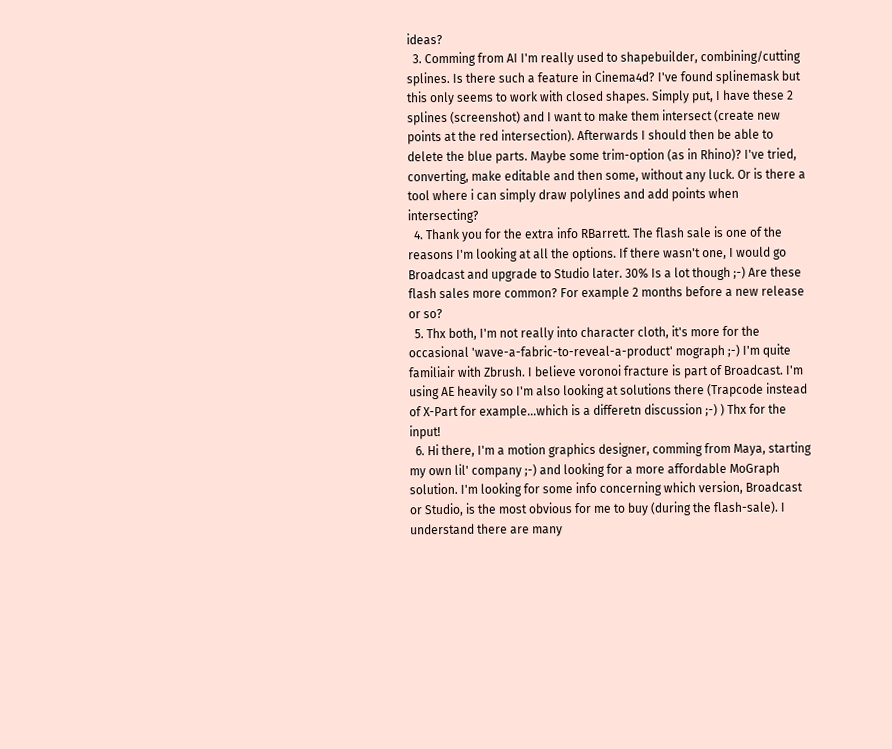ideas?
  3. Comming from AI I'm really used to shapebuilder, combining/cutting splines. Is there such a feature in Cinema4d? I've found splinemask but this only seems to work with closed shapes. Simply put, I have these 2 splines (screenshot) and I want to make them intersect (create new points at the red intersection). Afterwards I should then be able to delete the blue parts. Maybe some trim-option (as in Rhino)? I've tried, converting, make editable and then some, without any luck. Or is there a tool where i can simply draw polylines and add points when intersecting?
  4. Thank you for the extra info RBarrett. The flash sale is one of the reasons I'm looking at all the options. If there wasn't one, I would go Broadcast and upgrade to Studio later. 30% Is a lot though ;-) Are these flash sales more common? For example 2 months before a new release or so?
  5. Thx both, I'm not really into character cloth, it's more for the occasional 'wave-a-fabric-to-reveal-a-product' mograph ;-) I'm quite familiair with Zbrush. I believe voronoi fracture is part of Broadcast. I'm using AE heavily so I'm also looking at solutions there (Trapcode instead of X-Part for example...which is a differetn discussion ;-) ) Thx for the input!
  6. Hi there, I'm a motion graphics designer, comming from Maya, starting my own lil' company ;-) and looking for a more affordable MoGraph solution. I'm looking for some info concerning which version, Broadcast or Studio, is the most obvious for me to buy (during the flash-sale). I understand there are many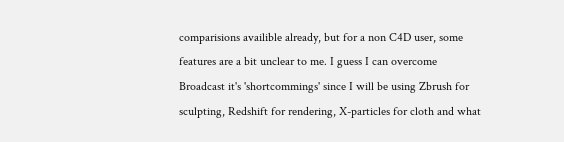comparisions availible already, but for a non C4D user, some features are a bit unclear to me. I guess I can overcome Broadcast it's 'shortcommings' since I will be using Zbrush for sculpting, Redshift for rendering, X-particles for cloth and what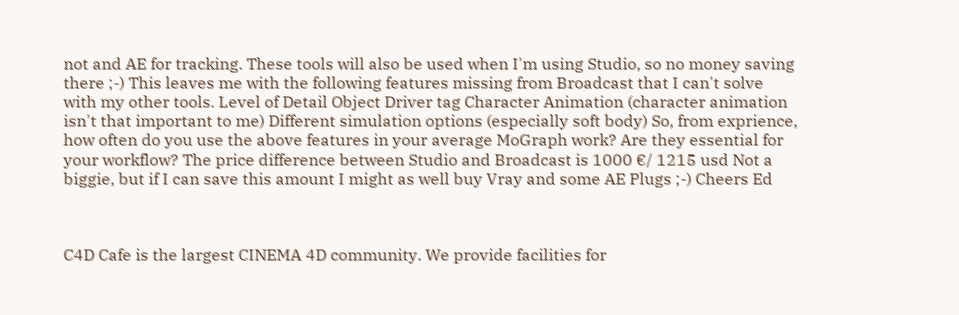not and AE for tracking. These tools will also be used when I'm using Studio, so no money saving there ;-) This leaves me with the following features missing from Broadcast that I can't solve with my other tools. Level of Detail Object Driver tag Character Animation (character animation isn't that important to me) Different simulation options (especially soft body) So, from exprience, how often do you use the above features in your average MoGraph work? Are they essential for your workflow? The price difference between Studio and Broadcast is 1000 €/ 1215 usd Not a biggie, but if I can save this amount I might as well buy Vray and some AE Plugs ;-) Cheers Ed



C4D Cafe is the largest CINEMA 4D community. We provide facilities for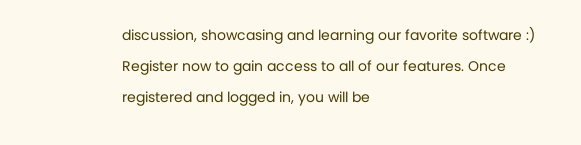discussion, showcasing and learning our favorite software :) Register now to gain access to all of our features. Once registered and logged in, you will be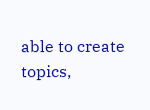able to create topics,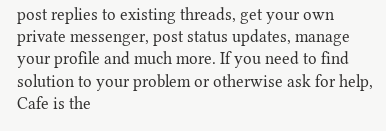post replies to existing threads, get your own private messenger, post status updates, manage your profile and much more. If you need to find solution to your problem or otherwise ask for help, Cafe is the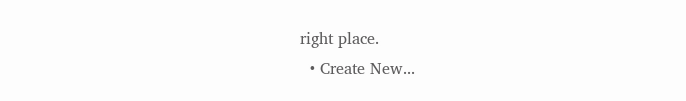right place.
  • Create New...